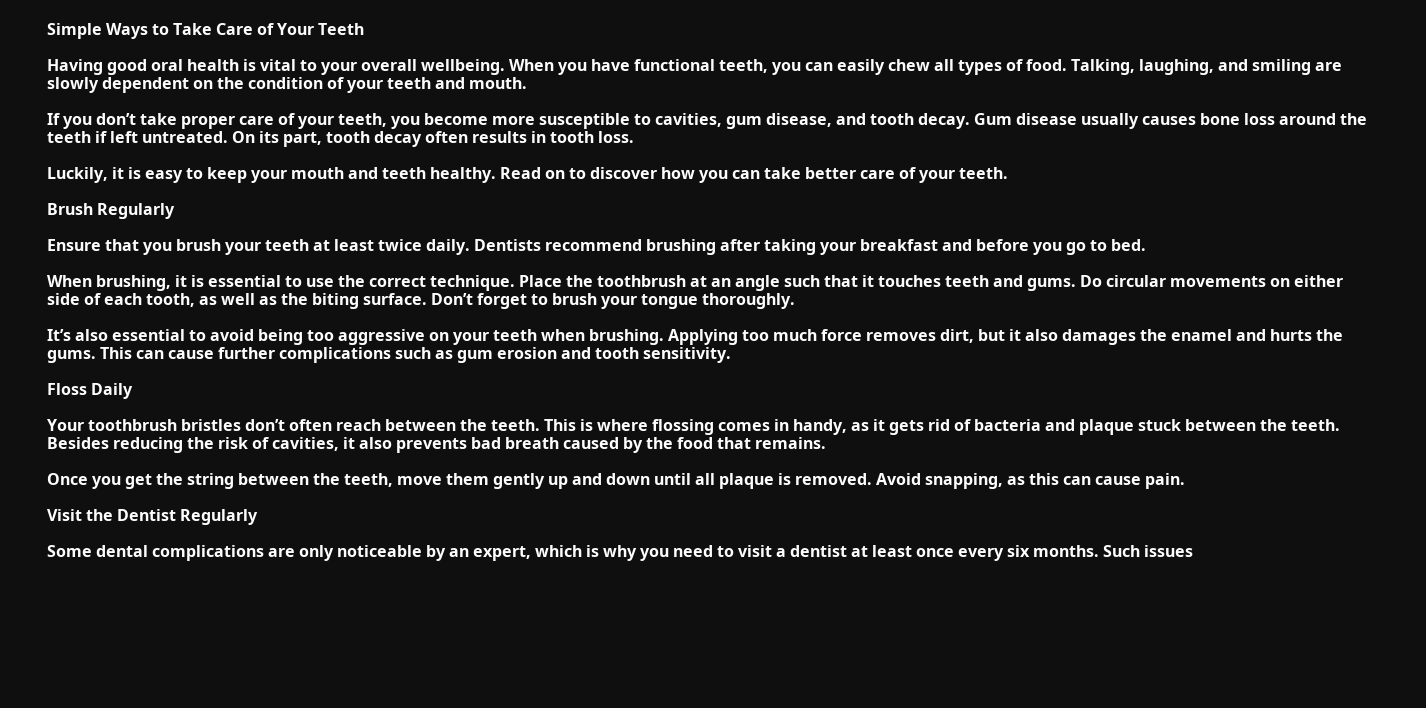Simple Ways to Take Care of Your Teeth

Having good oral health is vital to your overall wellbeing. When you have functional teeth, you can easily chew all types of food. Talking, laughing, and smiling are slowly dependent on the condition of your teeth and mouth.

If you don’t take proper care of your teeth, you become more susceptible to cavities, gum disease, and tooth decay. Gum disease usually causes bone loss around the teeth if left untreated. On its part, tooth decay often results in tooth loss.

Luckily, it is easy to keep your mouth and teeth healthy. Read on to discover how you can take better care of your teeth.

Brush Regularly

Ensure that you brush your teeth at least twice daily. Dentists recommend brushing after taking your breakfast and before you go to bed.

When brushing, it is essential to use the correct technique. Place the toothbrush at an angle such that it touches teeth and gums. Do circular movements on either side of each tooth, as well as the biting surface. Don’t forget to brush your tongue thoroughly.

It’s also essential to avoid being too aggressive on your teeth when brushing. Applying too much force removes dirt, but it also damages the enamel and hurts the gums. This can cause further complications such as gum erosion and tooth sensitivity.

Floss Daily

Your toothbrush bristles don’t often reach between the teeth. This is where flossing comes in handy, as it gets rid of bacteria and plaque stuck between the teeth. Besides reducing the risk of cavities, it also prevents bad breath caused by the food that remains.

Once you get the string between the teeth, move them gently up and down until all plaque is removed. Avoid snapping, as this can cause pain.

Visit the Dentist Regularly

Some dental complications are only noticeable by an expert, which is why you need to visit a dentist at least once every six months. Such issues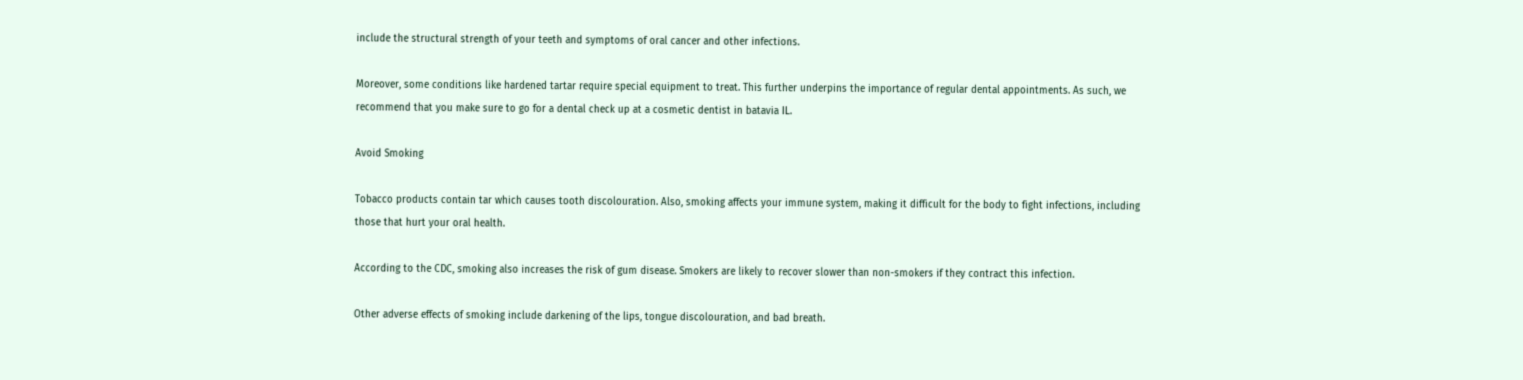include the structural strength of your teeth and symptoms of oral cancer and other infections.

Moreover, some conditions like hardened tartar require special equipment to treat. This further underpins the importance of regular dental appointments. As such, we recommend that you make sure to go for a dental check up at a cosmetic dentist in batavia IL.

Avoid Smoking

Tobacco products contain tar which causes tooth discolouration. Also, smoking affects your immune system, making it difficult for the body to fight infections, including those that hurt your oral health.

According to the CDC, smoking also increases the risk of gum disease. Smokers are likely to recover slower than non-smokers if they contract this infection.

Other adverse effects of smoking include darkening of the lips, tongue discolouration, and bad breath.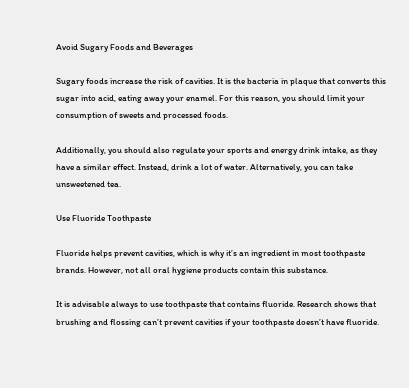Avoid Sugary Foods and Beverages

Sugary foods increase the risk of cavities. It is the bacteria in plaque that converts this sugar into acid, eating away your enamel. For this reason, you should limit your consumption of sweets and processed foods.

Additionally, you should also regulate your sports and energy drink intake, as they have a similar effect. Instead, drink a lot of water. Alternatively, you can take unsweetened tea.

Use Fluoride Toothpaste

Fluoride helps prevent cavities, which is why it’s an ingredient in most toothpaste brands. However, not all oral hygiene products contain this substance.

It is advisable always to use toothpaste that contains fluoride. Research shows that brushing and flossing can’t prevent cavities if your toothpaste doesn’t have fluoride.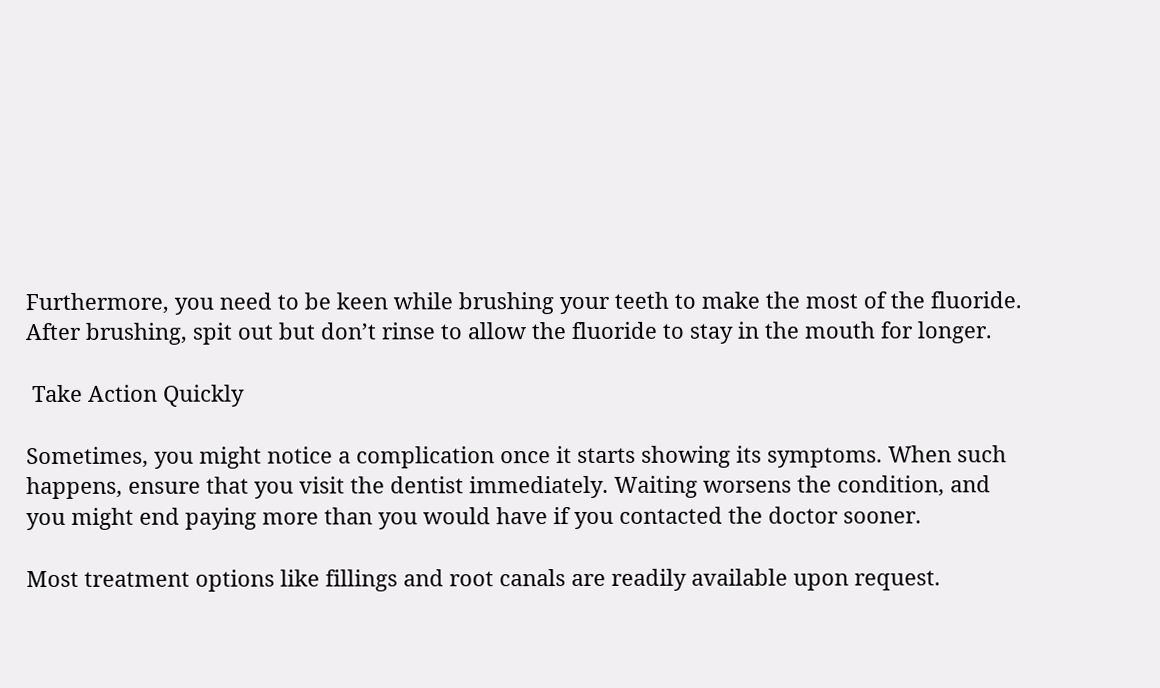Furthermore, you need to be keen while brushing your teeth to make the most of the fluoride. After brushing, spit out but don’t rinse to allow the fluoride to stay in the mouth for longer.

 Take Action Quickly

Sometimes, you might notice a complication once it starts showing its symptoms. When such happens, ensure that you visit the dentist immediately. Waiting worsens the condition, and you might end paying more than you would have if you contacted the doctor sooner.

Most treatment options like fillings and root canals are readily available upon request.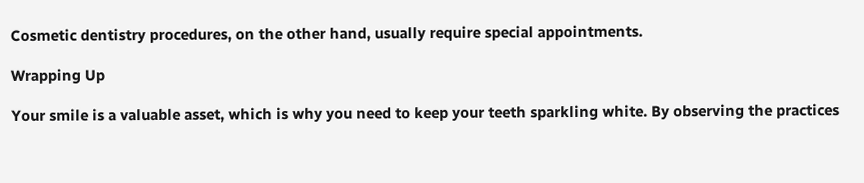Cosmetic dentistry procedures, on the other hand, usually require special appointments.

Wrapping Up

Your smile is a valuable asset, which is why you need to keep your teeth sparkling white. By observing the practices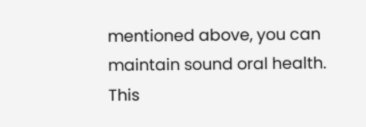mentioned above, you can maintain sound oral health. This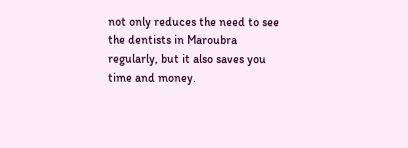not only reduces the need to see the dentists in Maroubra regularly, but it also saves you time and money.